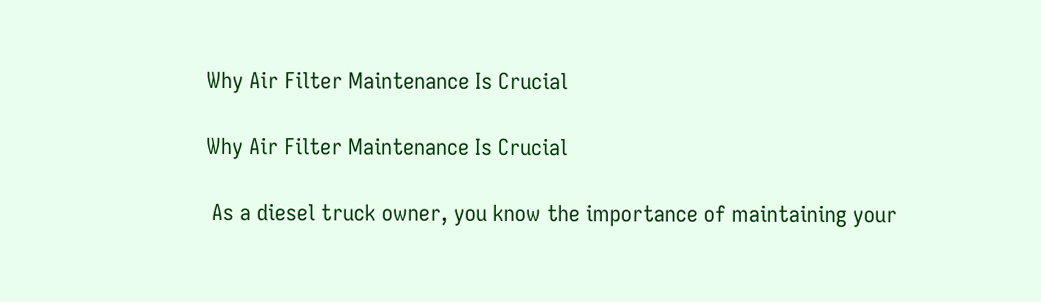Why Air Filter Maintenance Is Crucial

Why Air Filter Maintenance Is Crucial

 As a diesel truck owner, you know the importance of maintaining your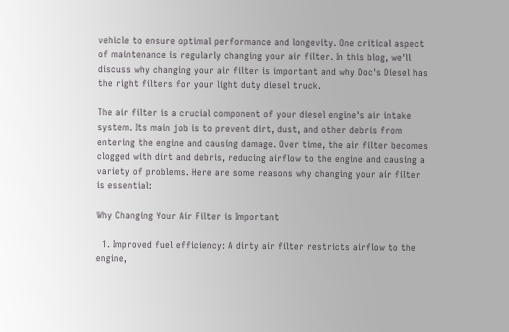vehicle to ensure optimal performance and longevity. One critical aspect of maintenance is regularly changing your air filter. In this blog, we'll discuss why changing your air filter is important and why Doc's Diesel has the right filters for your light duty diesel truck.

The air filter is a crucial component of your diesel engine's air intake system. Its main job is to prevent dirt, dust, and other debris from entering the engine and causing damage. Over time, the air filter becomes clogged with dirt and debris, reducing airflow to the engine and causing a variety of problems. Here are some reasons why changing your air filter is essential:

Why Changing Your Air Filter is Important

  1. Improved fuel efficiency: A dirty air filter restricts airflow to the engine,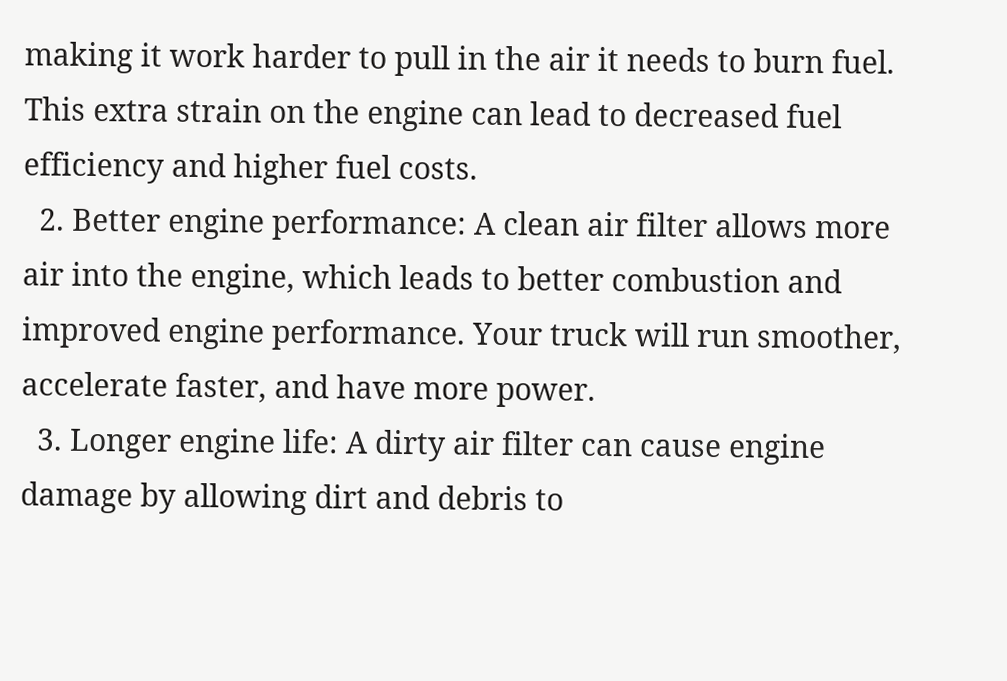making it work harder to pull in the air it needs to burn fuel. This extra strain on the engine can lead to decreased fuel efficiency and higher fuel costs.
  2. Better engine performance: A clean air filter allows more air into the engine, which leads to better combustion and improved engine performance. Your truck will run smoother, accelerate faster, and have more power.
  3. Longer engine life: A dirty air filter can cause engine damage by allowing dirt and debris to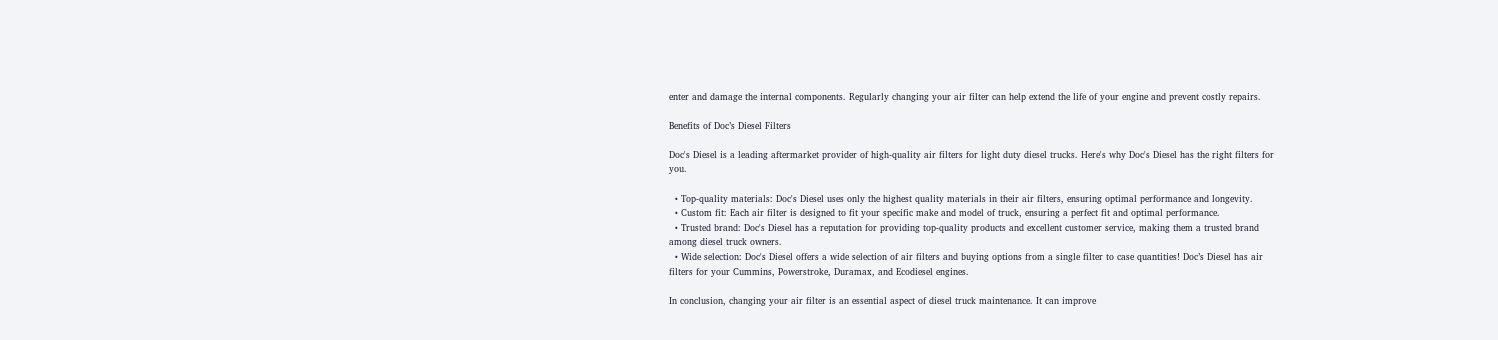enter and damage the internal components. Regularly changing your air filter can help extend the life of your engine and prevent costly repairs.

Benefits of Doc’s Diesel Filters

Doc's Diesel is a leading aftermarket provider of high-quality air filters for light duty diesel trucks. Here's why Doc's Diesel has the right filters for you.

  • Top-quality materials: Doc's Diesel uses only the highest quality materials in their air filters, ensuring optimal performance and longevity.
  • Custom fit: Each air filter is designed to fit your specific make and model of truck, ensuring a perfect fit and optimal performance.
  • Trusted brand: Doc's Diesel has a reputation for providing top-quality products and excellent customer service, making them a trusted brand among diesel truck owners.
  • Wide selection: Doc's Diesel offers a wide selection of air filters and buying options from a single filter to case quantities! Doc’s Diesel has air filters for your Cummins, Powerstroke, Duramax, and Ecodiesel engines.

In conclusion, changing your air filter is an essential aspect of diesel truck maintenance. It can improve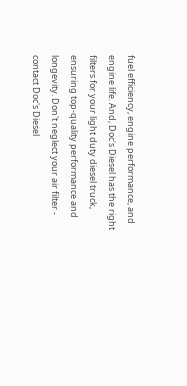fuel efficiency, engine performance, and engine life. And, Doc's Diesel has the right filters for your light duty diesel truck, ensuring top-quality performance and longevity. Don't neglect your air filter - contact Doc's Diesel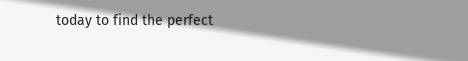today to find the perfect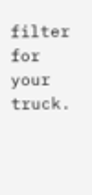filter for your truck.